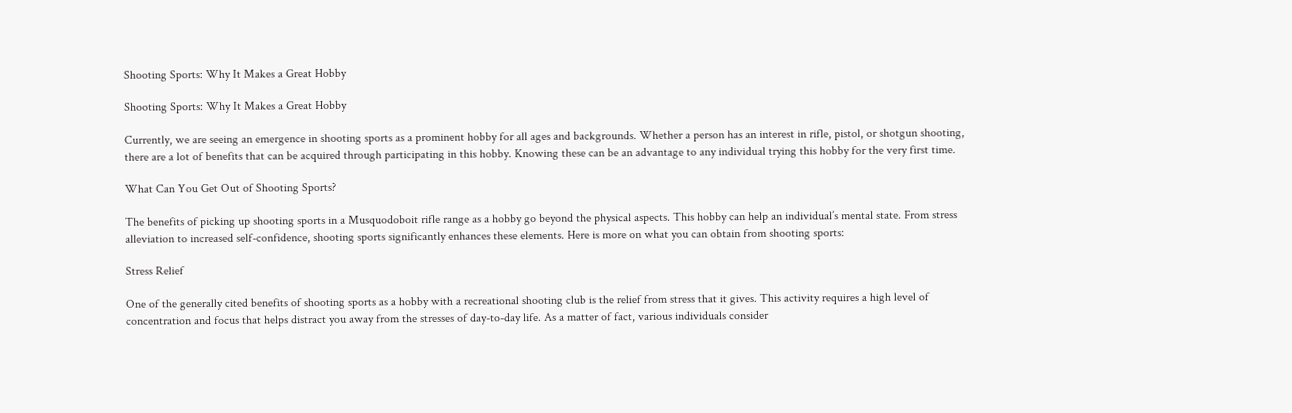Shooting Sports: Why It Makes a Great Hobby

Shooting Sports: Why It Makes a Great Hobby

Currently, we are seeing an emergence in shooting sports as a prominent hobby for all ages and backgrounds. Whether a person has an interest in rifle, pistol, or shotgun shooting, there are a lot of benefits that can be acquired through participating in this hobby. Knowing these can be an advantage to any individual trying this hobby for the very first time.

What Can You Get Out of Shooting Sports?

The benefits of picking up shooting sports in a Musquodoboit rifle range as a hobby go beyond the physical aspects. This hobby can help an individual’s mental state. From stress alleviation to increased self-confidence, shooting sports significantly enhances these elements. Here is more on what you can obtain from shooting sports:

Stress Relief

One of the generally cited benefits of shooting sports as a hobby with a recreational shooting club is the relief from stress that it gives. This activity requires a high level of concentration and focus that helps distract you away from the stresses of day-to-day life. As a matter of fact, various individuals consider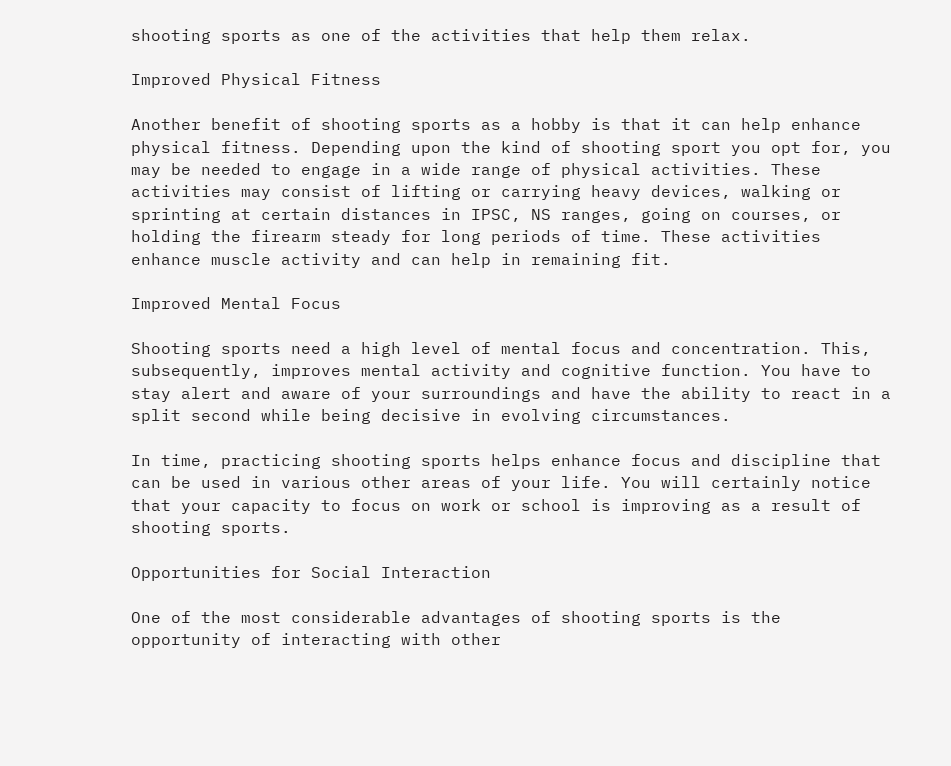shooting sports as one of the activities that help them relax.

Improved Physical Fitness

Another benefit of shooting sports as a hobby is that it can help enhance physical fitness. Depending upon the kind of shooting sport you opt for, you may be needed to engage in a wide range of physical activities. These activities may consist of lifting or carrying heavy devices, walking or sprinting at certain distances in IPSC, NS ranges, going on courses, or holding the firearm steady for long periods of time. These activities enhance muscle activity and can help in remaining fit.

Improved Mental Focus

Shooting sports need a high level of mental focus and concentration. This, subsequently, improves mental activity and cognitive function. You have to stay alert and aware of your surroundings and have the ability to react in a split second while being decisive in evolving circumstances.

In time, practicing shooting sports helps enhance focus and discipline that can be used in various other areas of your life. You will certainly notice that your capacity to focus on work or school is improving as a result of shooting sports.

Opportunities for Social Interaction

One of the most considerable advantages of shooting sports is the opportunity of interacting with other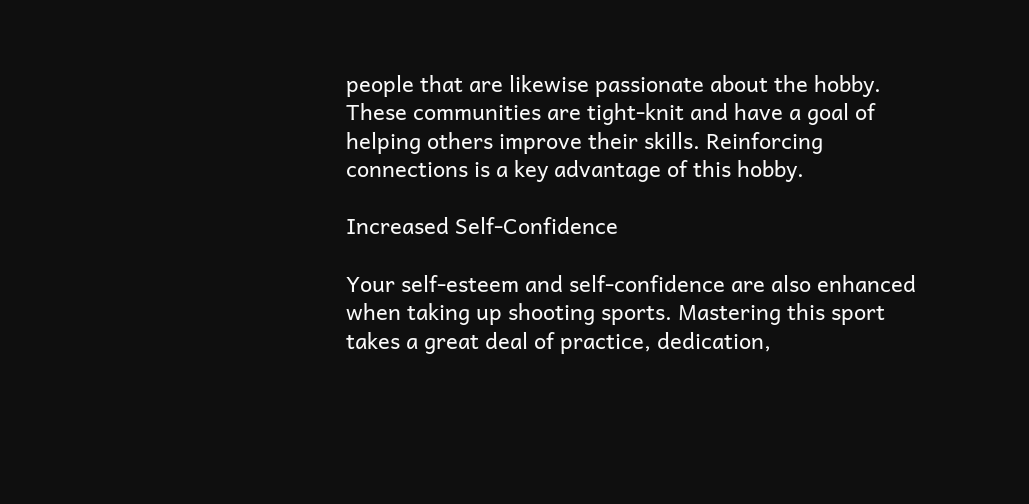people that are likewise passionate about the hobby. These communities are tight-knit and have a goal of helping others improve their skills. Reinforcing connections is a key advantage of this hobby.

Increased Self-Confidence

Your self-esteem and self-confidence are also enhanced when taking up shooting sports. Mastering this sport takes a great deal of practice, dedication,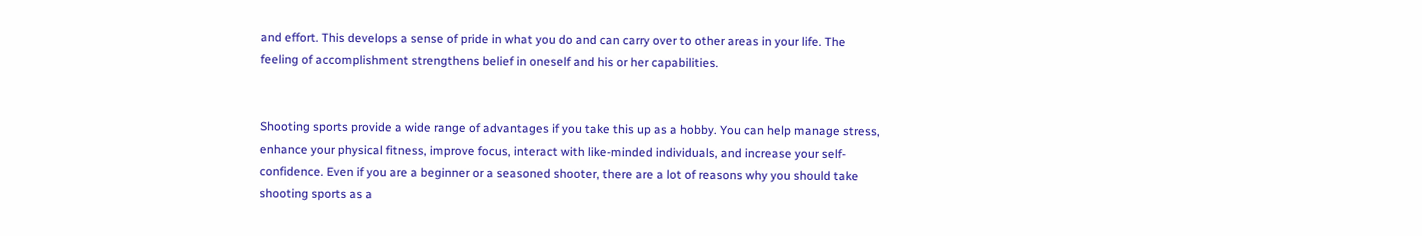and effort. This develops a sense of pride in what you do and can carry over to other areas in your life. The feeling of accomplishment strengthens belief in oneself and his or her capabilities.


Shooting sports provide a wide range of advantages if you take this up as a hobby. You can help manage stress, enhance your physical fitness, improve focus, interact with like-minded individuals, and increase your self-confidence. Even if you are a beginner or a seasoned shooter, there are a lot of reasons why you should take shooting sports as a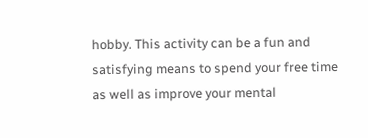hobby. This activity can be a fun and satisfying means to spend your free time as well as improve your mental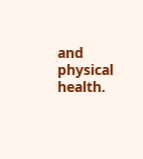and physical health.